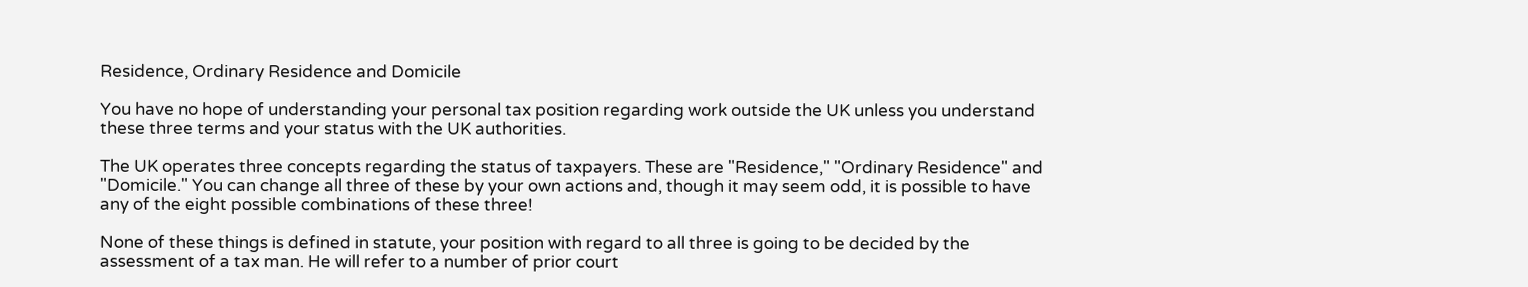Residence, Ordinary Residence and Domicile

You have no hope of understanding your personal tax position regarding work outside the UK unless you understand these three terms and your status with the UK authorities.

The UK operates three concepts regarding the status of taxpayers. These are "Residence," "Ordinary Residence" and "Domicile." You can change all three of these by your own actions and, though it may seem odd, it is possible to have any of the eight possible combinations of these three!

None of these things is defined in statute, your position with regard to all three is going to be decided by the assessment of a tax man. He will refer to a number of prior court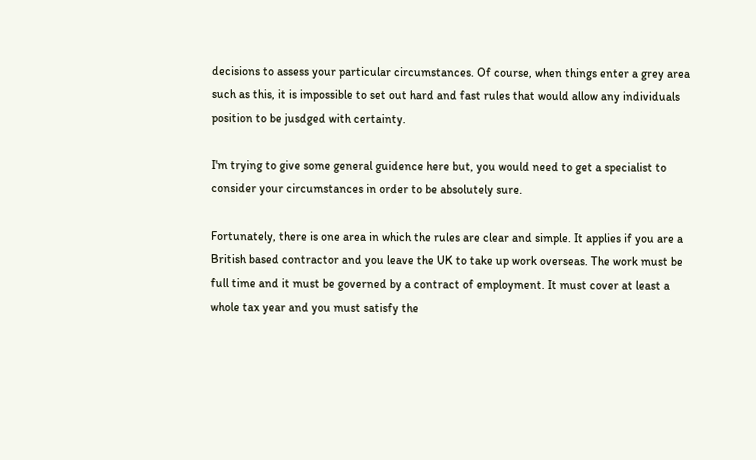decisions to assess your particular circumstances. Of course, when things enter a grey area such as this, it is impossible to set out hard and fast rules that would allow any individuals position to be jusdged with certainty.

I'm trying to give some general guidence here but, you would need to get a specialist to consider your circumstances in order to be absolutely sure.

Fortunately, there is one area in which the rules are clear and simple. It applies if you are a British based contractor and you leave the UK to take up work overseas. The work must be full time and it must be governed by a contract of employment. It must cover at least a whole tax year and you must satisfy the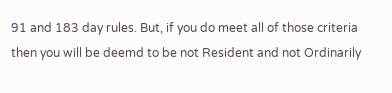91 and 183 day rules. But, if you do meet all of those criteria then you will be deemd to be not Resident and not Ordinarily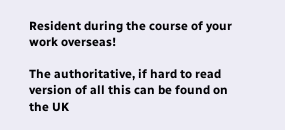Resident during the course of your work overseas!

The authoritative, if hard to read version of all this can be found on the UK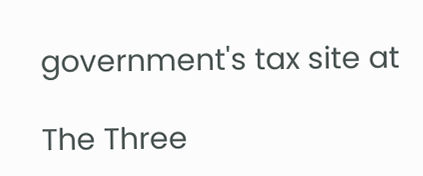government's tax site at

The Three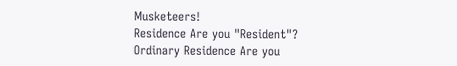Musketeers!
Residence Are you "Resident"?
Ordinary Residence Are you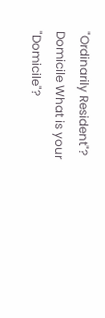"Ordinarily Resident"?
Domicile What is your "Domicile"?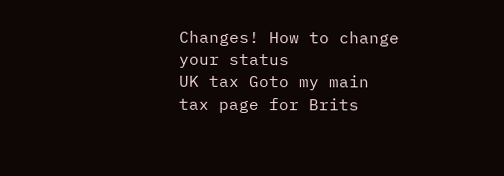Changes! How to change your status
UK tax Goto my main tax page for Brits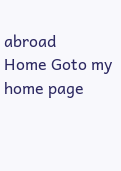abroad
Home Goto my home page